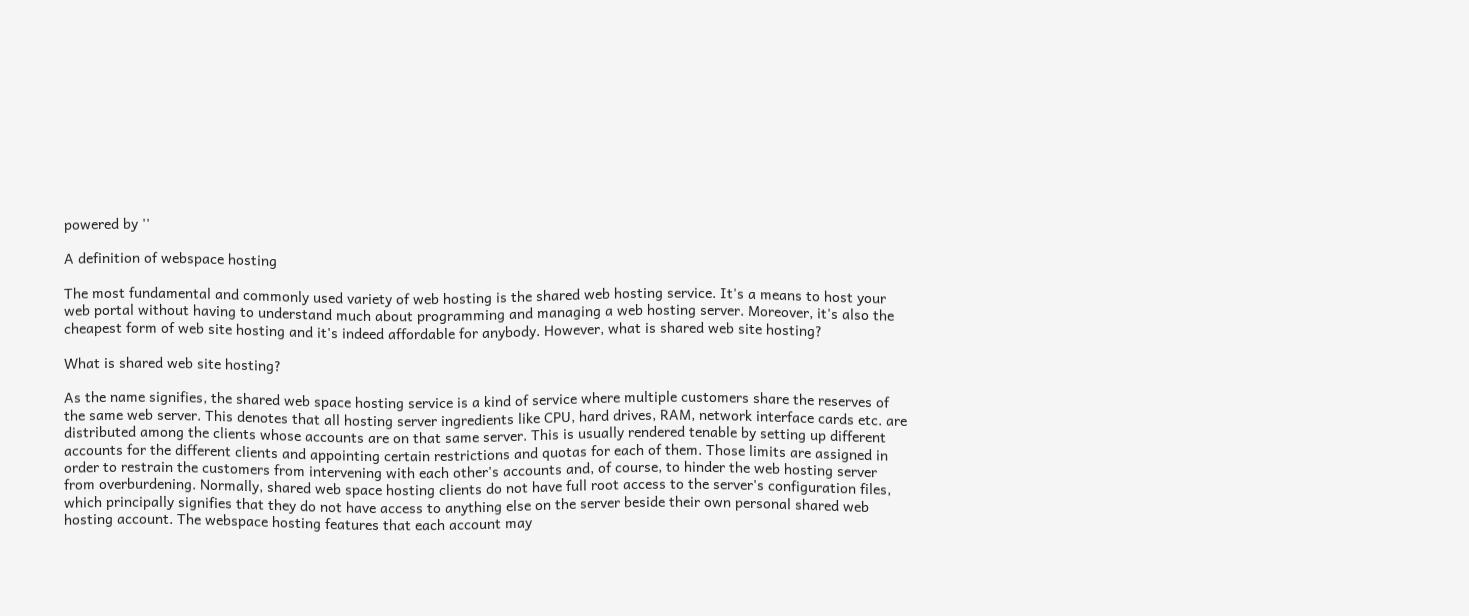powered by ''

A definition of webspace hosting

The most fundamental and commonly used variety of web hosting is the shared web hosting service. It's a means to host your web portal without having to understand much about programming and managing a web hosting server. Moreover, it's also the cheapest form of web site hosting and it's indeed affordable for anybody. However, what is shared web site hosting?

What is shared web site hosting?

As the name signifies, the shared web space hosting service is a kind of service where multiple customers share the reserves of the same web server. This denotes that all hosting server ingredients like CPU, hard drives, RAM, network interface cards etc. are distributed among the clients whose accounts are on that same server. This is usually rendered tenable by setting up different accounts for the different clients and appointing certain restrictions and quotas for each of them. Those limits are assigned in order to restrain the customers from intervening with each other's accounts and, of course, to hinder the web hosting server from overburdening. Normally, shared web space hosting clients do not have full root access to the server's configuration files, which principally signifies that they do not have access to anything else on the server beside their own personal shared web hosting account. The webspace hosting features that each account may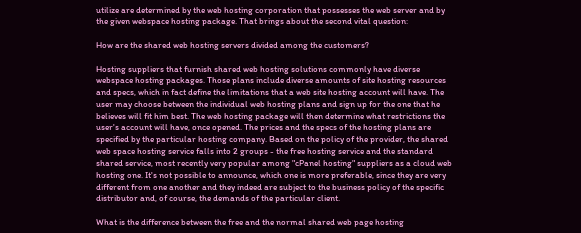utilize are determined by the web hosting corporation that possesses the web server and by the given webspace hosting package. That brings about the second vital question:

How are the shared web hosting servers divided among the customers?

Hosting suppliers that furnish shared web hosting solutions commonly have diverse webspace hosting packages. Those plans include diverse amounts of site hosting resources and specs, which in fact define the limitations that a web site hosting account will have. The user may choose between the individual web hosting plans and sign up for the one that he believes will fit him best. The web hosting package will then determine what restrictions the user's account will have, once opened. The prices and the specs of the hosting plans are specified by the particular hosting company. Based on the policy of the provider, the shared web space hosting service falls into 2 groups - the free hosting service and the standard shared service, most recently very popular among "cPanel hosting" suppliers as a cloud web hosting one. It's not possible to announce, which one is more preferable, since they are very different from one another and they indeed are subject to the business policy of the specific distributor and, of course, the demands of the particular client.

What is the difference between the free and the normal shared web page hosting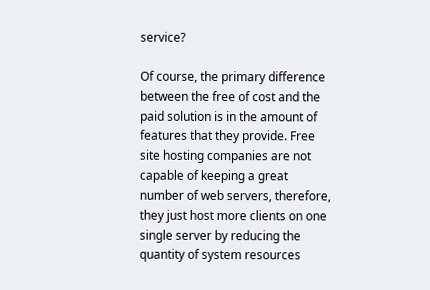service?

Of course, the primary difference between the free of cost and the paid solution is in the amount of features that they provide. Free site hosting companies are not capable of keeping a great number of web servers, therefore, they just host more clients on one single server by reducing the quantity of system resources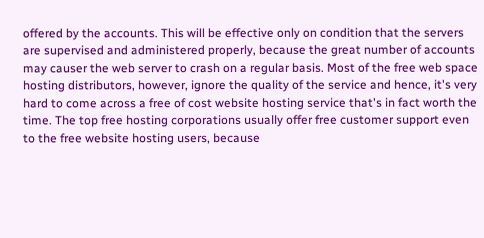offered by the accounts. This will be effective only on condition that the servers are supervised and administered properly, because the great number of accounts may causer the web server to crash on a regular basis. Most of the free web space hosting distributors, however, ignore the quality of the service and hence, it's very hard to come across a free of cost website hosting service that's in fact worth the time. The top free hosting corporations usually offer free customer support even to the free website hosting users, because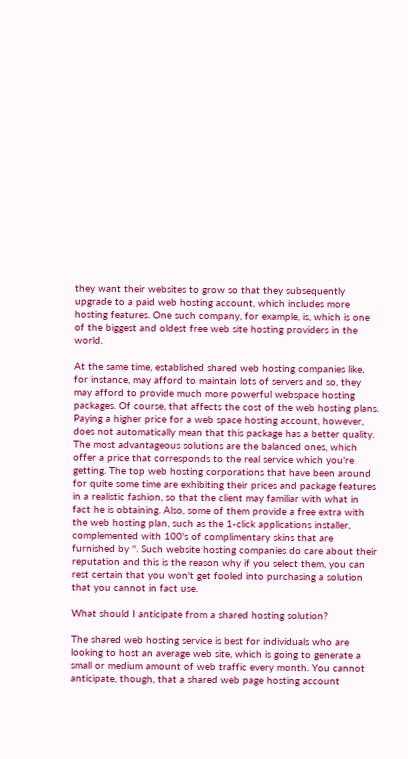they want their websites to grow so that they subsequently upgrade to a paid web hosting account, which includes more hosting features. One such company, for example, is, which is one of the biggest and oldest free web site hosting providers in the world.

At the same time, established shared web hosting companies like, for instance, may afford to maintain lots of servers and so, they may afford to provide much more powerful webspace hosting packages. Of course, that affects the cost of the web hosting plans. Paying a higher price for a web space hosting account, however, does not automatically mean that this package has a better quality. The most advantageous solutions are the balanced ones, which offer a price that corresponds to the real service which you're getting. The top web hosting corporations that have been around for quite some time are exhibiting their prices and package features in a realistic fashion, so that the client may familiar with what in fact he is obtaining. Also, some of them provide a free extra with the web hosting plan, such as the 1-click applications installer, complemented with 100's of complimentary skins that are furnished by ''. Such website hosting companies do care about their reputation and this is the reason why if you select them, you can rest certain that you won't get fooled into purchasing a solution that you cannot in fact use.

What should I anticipate from a shared hosting solution?

The shared web hosting service is best for individuals who are looking to host an average web site, which is going to generate a small or medium amount of web traffic every month. You cannot anticipate, though, that a shared web page hosting account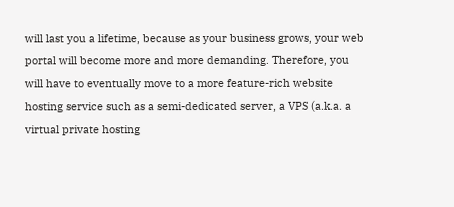will last you a lifetime, because as your business grows, your web portal will become more and more demanding. Therefore, you will have to eventually move to a more feature-rich website hosting service such as a semi-dedicated server, a VPS (a.k.a. a virtual private hosting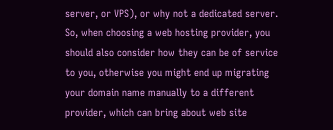server, or VPS), or why not a dedicated server. So, when choosing a web hosting provider, you should also consider how they can be of service to you, otherwise you might end up migrating your domain name manually to a different provider, which can bring about web site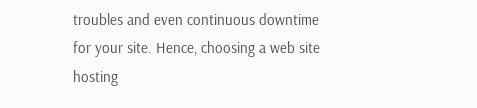troubles and even continuous downtime for your site. Hence, choosing a web site hosting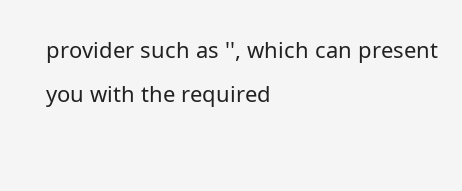provider such as '', which can present you with the required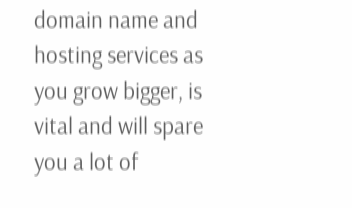domain name and hosting services as you grow bigger, is vital and will spare you a lot of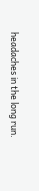headaches in the long run.